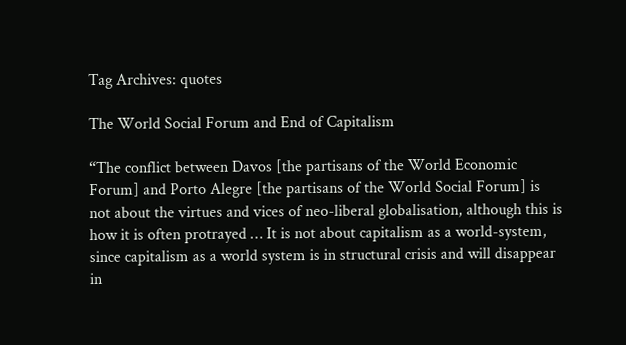Tag Archives: quotes

The World Social Forum and End of Capitalism

“The conflict between Davos [the partisans of the World Economic Forum] and Porto Alegre [the partisans of the World Social Forum] is not about the virtues and vices of neo-liberal globalisation, although this is how it is often protrayed … It is not about capitalism as a world-system, since capitalism as a world system is in structural crisis and will disappear in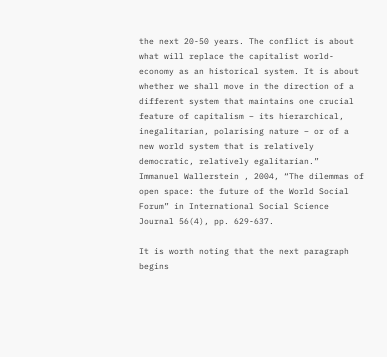the next 20-50 years. The conflict is about what will replace the capitalist world-economy as an historical system. It is about whether we shall move in the direction of a different system that maintains one crucial feature of capitalism – its hierarchical, inegalitarian, polarising nature – or of a new world system that is relatively democratic, relatively egalitarian.”
Immanuel Wallerstein , 2004, “The dilemmas of open space: the future of the World Social Forum” in International Social Science Journal 56(4), pp. 629-637.

It is worth noting that the next paragraph begins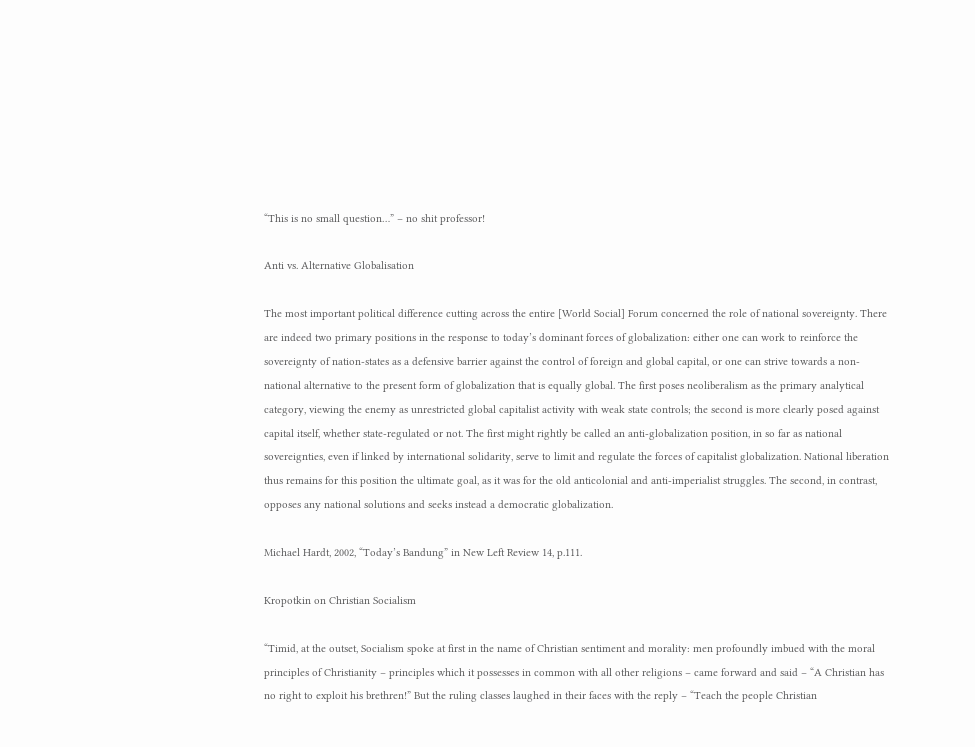“This is no small question…” – no shit professor!

Anti vs. Alternative Globalisation

The most important political difference cutting across the entire [World Social] Forum concerned the role of national sovereignty. There are indeed two primary positions in the response to today’s dominant forces of globalization: either one can work to reinforce the sovereignty of nation-states as a defensive barrier against the control of foreign and global capital, or one can strive towards a non-national alternative to the present form of globalization that is equally global. The first poses neoliberalism as the primary analytical category, viewing the enemy as unrestricted global capitalist activity with weak state controls; the second is more clearly posed against capital itself, whether state-regulated or not. The first might rightly be called an anti-globalization position, in so far as national sovereignties, even if linked by international solidarity, serve to limit and regulate the forces of capitalist globalization. National liberation thus remains for this position the ultimate goal, as it was for the old anticolonial and anti-imperialist struggles. The second, in contrast, opposes any national solutions and seeks instead a democratic globalization.

Michael Hardt, 2002, “Today’s Bandung” in New Left Review 14, p.111.

Kropotkin on Christian Socialism

“Timid, at the outset, Socialism spoke at first in the name of Christian sentiment and morality: men profoundly imbued with the moral principles of Christianity – principles which it possesses in common with all other religions – came forward and said – “A Christian has no right to exploit his brethren!” But the ruling classes laughed in their faces with the reply – “Teach the people Christian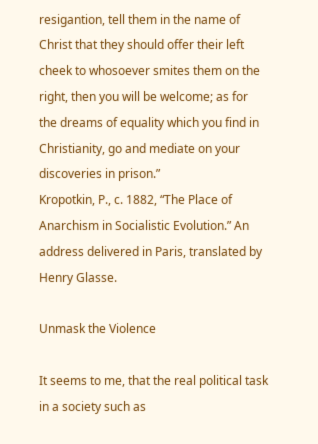resigantion, tell them in the name of Christ that they should offer their left cheek to whosoever smites them on the right, then you will be welcome; as for the dreams of equality which you find in Christianity, go and mediate on your discoveries in prison.”
Kropotkin, P., c. 1882, “The Place of Anarchism in Socialistic Evolution.” An address delivered in Paris, translated by Henry Glasse.

Unmask the Violence

It seems to me, that the real political task in a society such as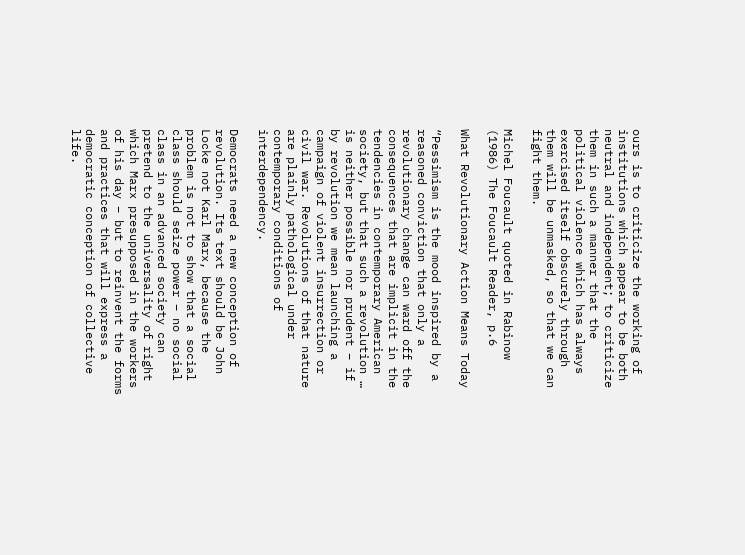ours is to criticize the working of institutions which appear to be both neutral and independent; to criticize them in such a manner that the political violence which has always exercised itself obscurely through them will be unmasked, so that we can fight them.

Michel Foucault quoted in Rabinow (1986) The Foucault Reader, p.6

What Revolutionary Action Means Today

“Pessimism is the mood inspired by a reasoned conviction that only a revolutionary change can ward off the consequences that are implicit in the tendencies in contemporary American society, but that such a revolution … is neither possible nor prudent – if by revolution we mean launching a campaign of violent insurrection or civil war. Revolutions of that nature are plainly pathological under contemporary conditions of interdependency.

Democrats need a new conception of revolution. Its text should be John Locke not Karl Marx, because the problem is not to show that a social class should seize power – no social class in an advanced society can pretend to the universality of right which Marx presupposed in the workers of his day – but to reinvent the forms and practices that will express a democratic conception of collective life.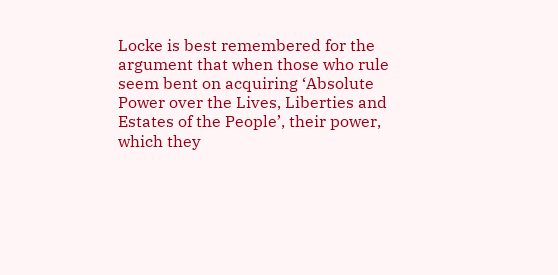Locke is best remembered for the argument that when those who rule seem bent on acquiring ‘Absolute Power over the Lives, Liberties and Estates of the People’, their power, which they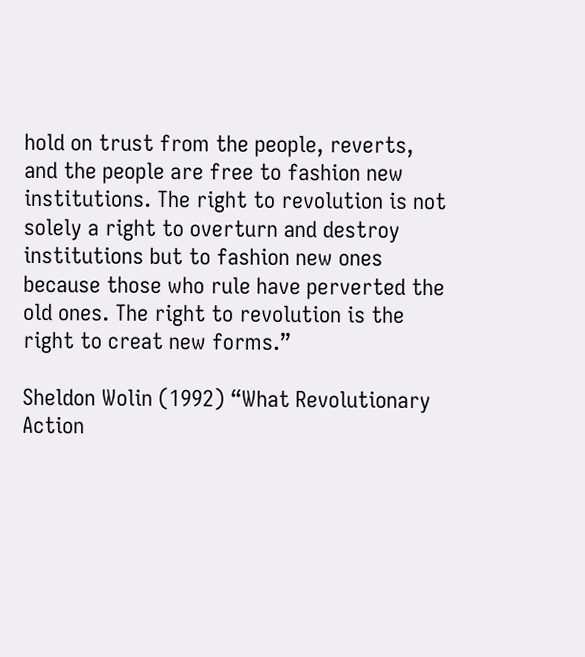hold on trust from the people, reverts, and the people are free to fashion new institutions. The right to revolution is not solely a right to overturn and destroy institutions but to fashion new ones because those who rule have perverted the old ones. The right to revolution is the right to creat new forms.”

Sheldon Wolin (1992) “What Revolutionary Action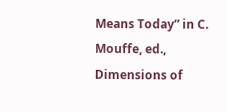Means Today” in C. Mouffe, ed., Dimensions of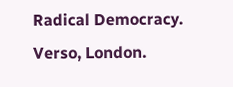Radical Democracy. Verso, London.